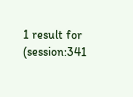1 result for (session:341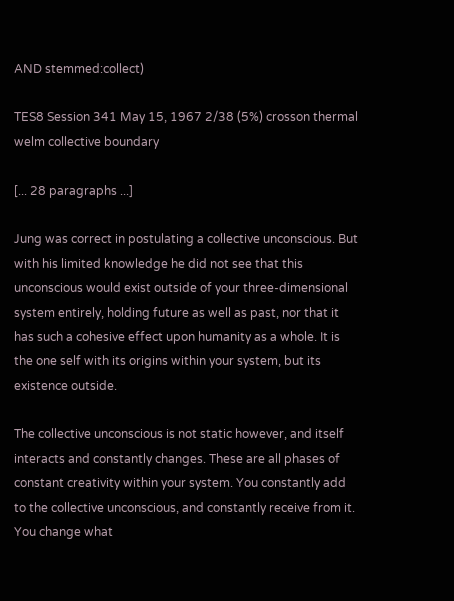AND stemmed:collect)

TES8 Session 341 May 15, 1967 2/38 (5%) crosson thermal welm collective boundary

[... 28 paragraphs ...]

Jung was correct in postulating a collective unconscious. But with his limited knowledge he did not see that this unconscious would exist outside of your three-dimensional system entirely, holding future as well as past, nor that it has such a cohesive effect upon humanity as a whole. It is the one self with its origins within your system, but its existence outside.

The collective unconscious is not static however, and itself interacts and constantly changes. These are all phases of constant creativity within your system. You constantly add to the collective unconscious, and constantly receive from it. You change what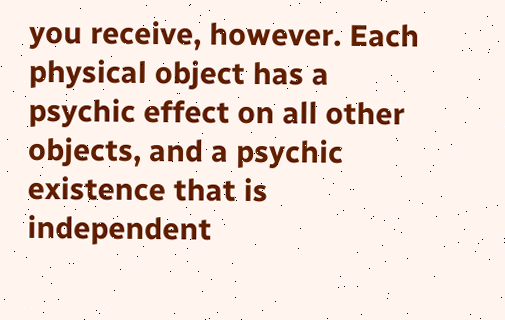you receive, however. Each physical object has a psychic effect on all other objects, and a psychic existence that is independent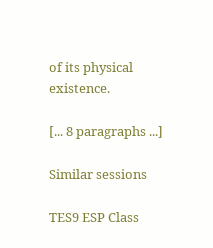of its physical existence.

[... 8 paragraphs ...]

Similar sessions

TES9 ESP Class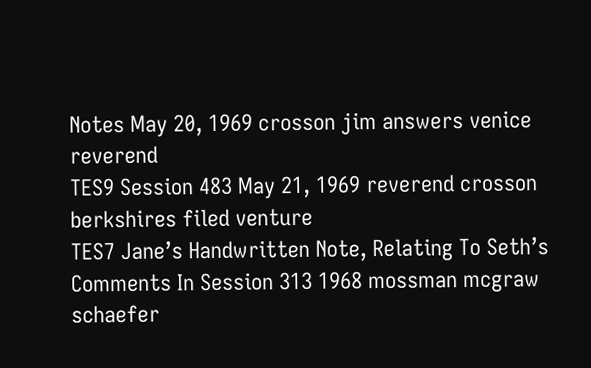Notes May 20, 1969 crosson jim answers venice reverend
TES9 Session 483 May 21, 1969 reverend crosson berkshires filed venture
TES7 Jane’s Handwritten Note, Relating To Seth’s Comments In Session 313 1968 mossman mcgraw schaefer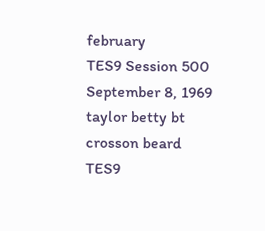february
TES9 Session 500 September 8, 1969 taylor betty bt crosson beard
TES9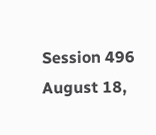Session 496 August 18,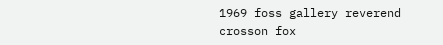1969 foss gallery reverend crosson fox